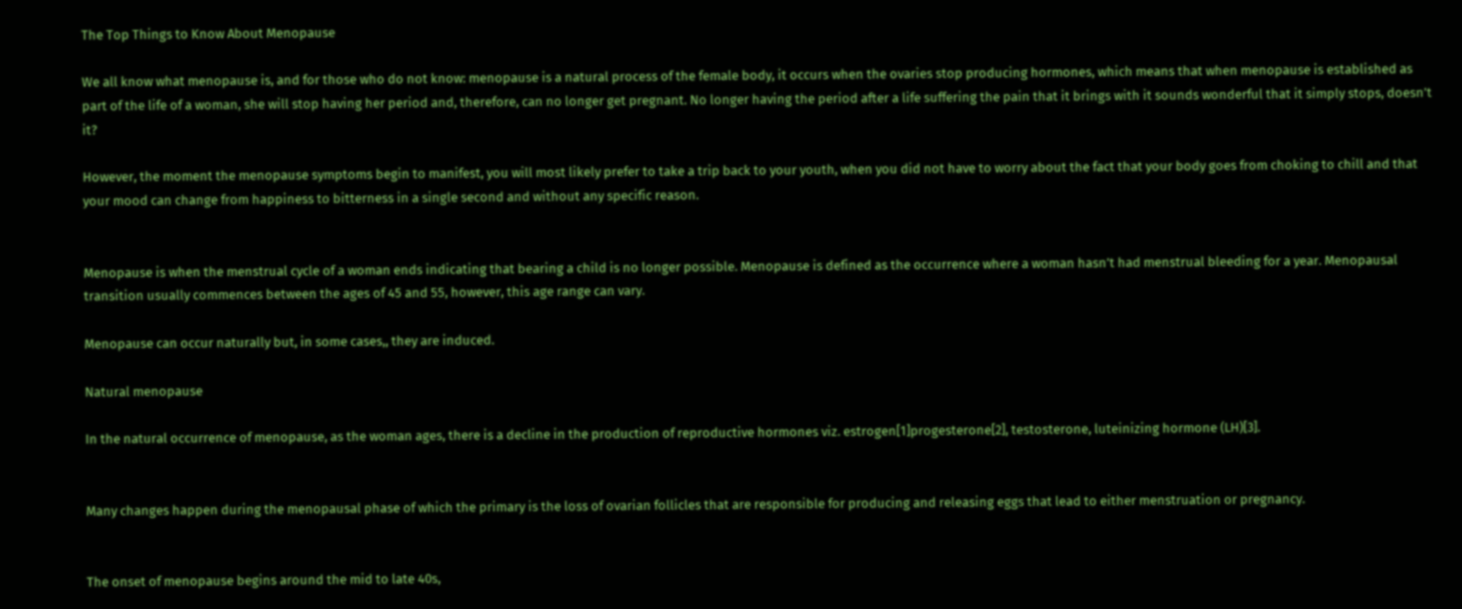The Top Things to Know About Menopause

We all know what menopause is, and for those who do not know: menopause is a natural process of the female body, it occurs when the ovaries stop producing hormones, which means that when menopause is established as part of the life of a woman, she will stop having her period and, therefore, can no longer get pregnant. No longer having the period after a life suffering the pain that it brings with it sounds wonderful that it simply stops, doesn’t it?

However, the moment the menopause symptoms begin to manifest, you will most likely prefer to take a trip back to your youth, when you did not have to worry about the fact that your body goes from choking to chill and that your mood can change from happiness to bitterness in a single second and without any specific reason.


Menopause is when the menstrual cycle of a woman ends indicating that bearing a child is no longer possible. Menopause is defined as the occurrence where a woman hasn’t had menstrual bleeding for a year. Menopausal transition usually commences between the ages of 45 and 55, however, this age range can vary.

Menopause can occur naturally but, in some cases,, they are induced.

Natural menopause

In the natural occurrence of menopause, as the woman ages, there is a decline in the production of reproductive hormones viz. estrogen[1]progesterone[2], testosterone, luteinizing hormone (LH)[3].


Many changes happen during the menopausal phase of which the primary is the loss of ovarian follicles that are responsible for producing and releasing eggs that lead to either menstruation or pregnancy.


The onset of menopause begins around the mid to late 40s,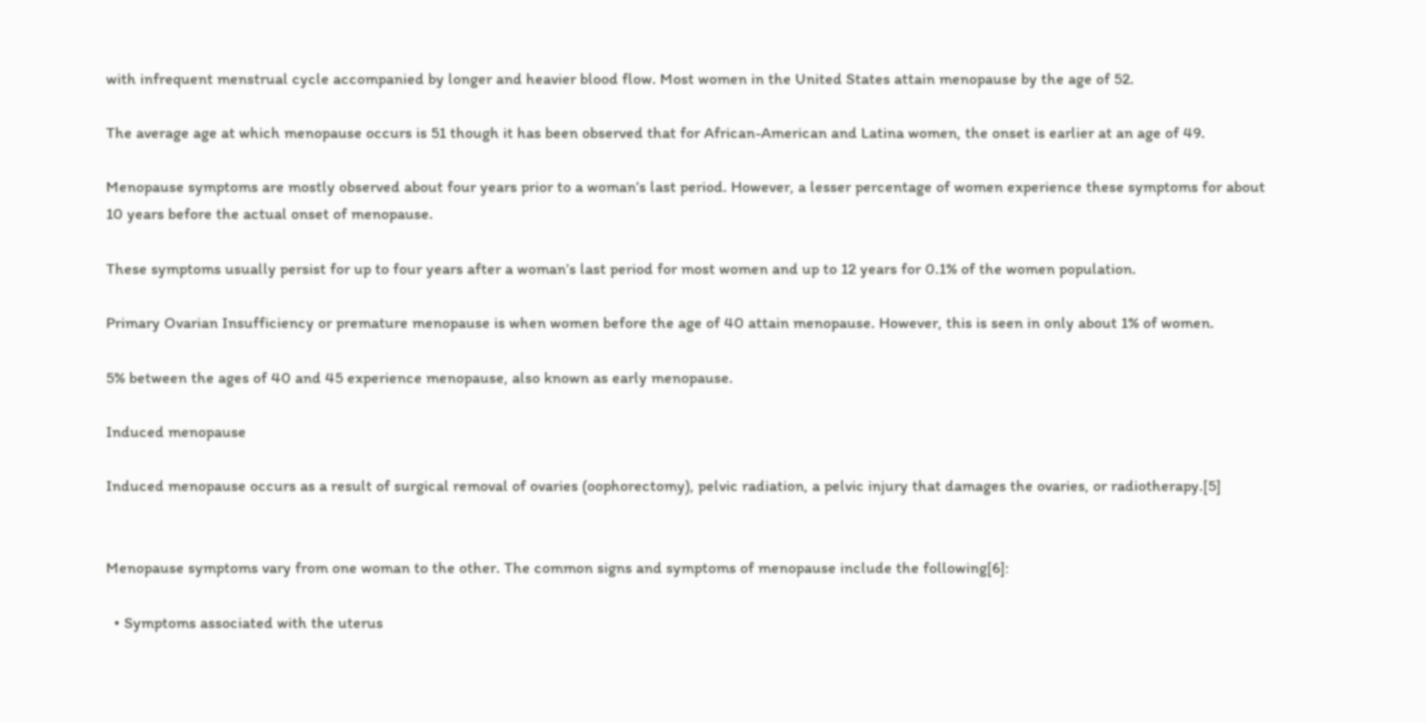with infrequent menstrual cycle accompanied by longer and heavier blood flow. Most women in the United States attain menopause by the age of 52.

The average age at which menopause occurs is 51 though it has been observed that for African-American and Latina women, the onset is earlier at an age of 49.

Menopause symptoms are mostly observed about four years prior to a woman’s last period. However, a lesser percentage of women experience these symptoms for about 10 years before the actual onset of menopause.

These symptoms usually persist for up to four years after a woman’s last period for most women and up to 12 years for 0.1% of the women population.

Primary Ovarian Insufficiency or premature menopause is when women before the age of 40 attain menopause. However, this is seen in only about 1% of women.

5% between the ages of 40 and 45 experience menopause, also known as early menopause.

Induced menopause

Induced menopause occurs as a result of surgical removal of ovaries (oophorectomy), pelvic radiation, a pelvic injury that damages the ovaries, or radiotherapy.[5]


Menopause symptoms vary from one woman to the other. The common signs and symptoms of menopause include the following[6]:

  • Symptoms associated with the uterus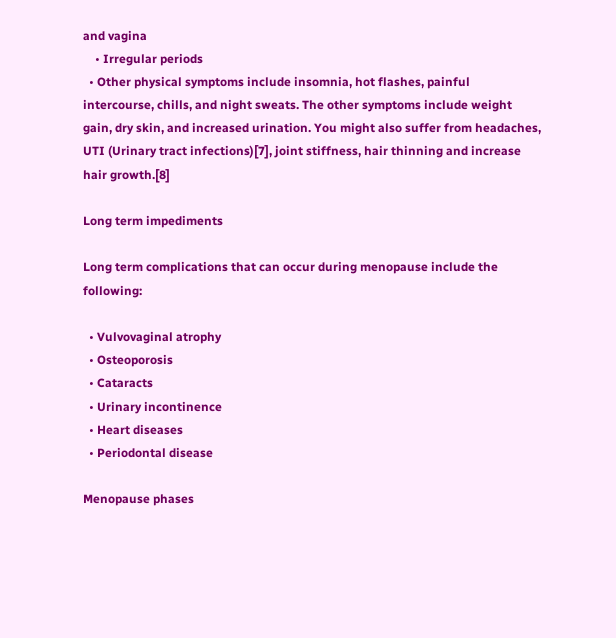and vagina
    • Irregular periods
  • Other physical symptoms include insomnia, hot flashes, painful intercourse, chills, and night sweats. The other symptoms include weight gain, dry skin, and increased urination. You might also suffer from headaches, UTI (Urinary tract infections)[7], joint stiffness, hair thinning and increase hair growth.[8]

Long term impediments

Long term complications that can occur during menopause include the following:

  • Vulvovaginal atrophy
  • Osteoporosis
  • Cataracts
  • Urinary incontinence
  • Heart diseases
  • Periodontal disease

Menopause phases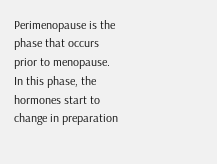Perimenopause is the phase that occurs prior to menopause. In this phase, the hormones start to change in preparation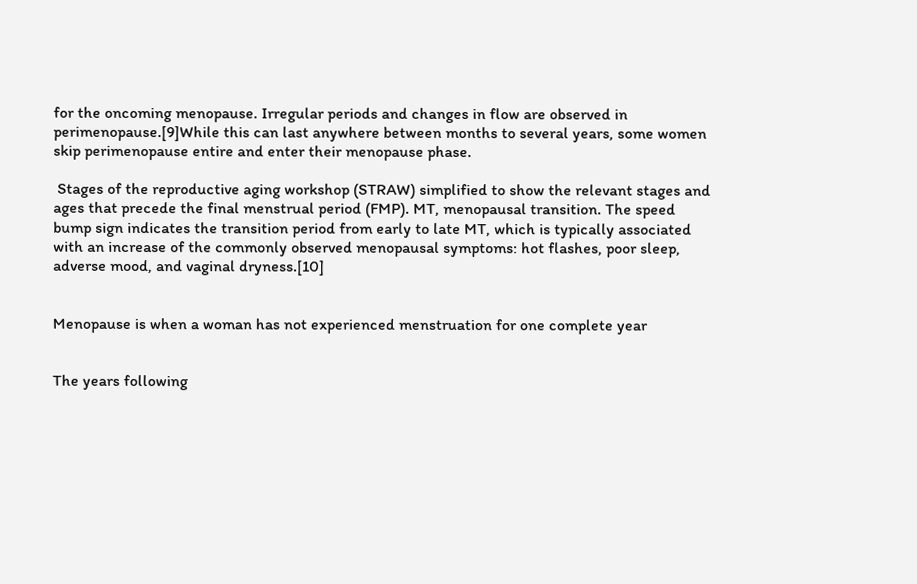for the oncoming menopause. Irregular periods and changes in flow are observed in perimenopause.[9]While this can last anywhere between months to several years, some women skip perimenopause entire and enter their menopause phase.

 Stages of the reproductive aging workshop (STRAW) simplified to show the relevant stages and ages that precede the final menstrual period (FMP). MT, menopausal transition. The speed bump sign indicates the transition period from early to late MT, which is typically associated with an increase of the commonly observed menopausal symptoms: hot flashes, poor sleep, adverse mood, and vaginal dryness.[10]


Menopause is when a woman has not experienced menstruation for one complete year


The years following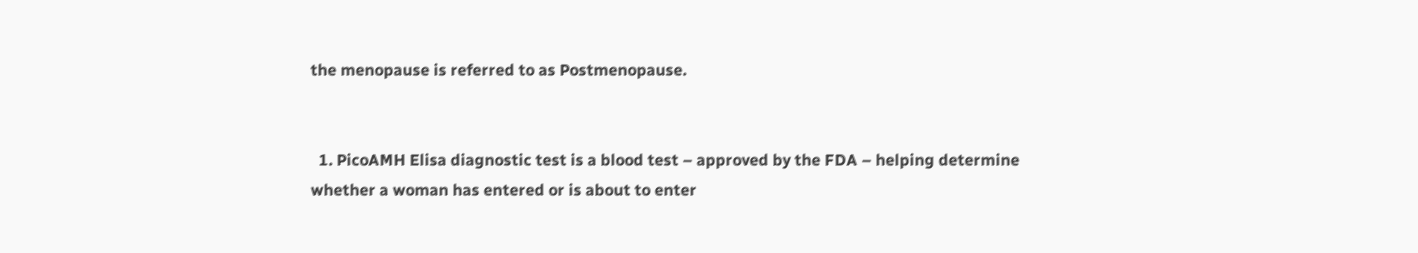the menopause is referred to as Postmenopause.


  1. PicoAMH Elisa diagnostic test is a blood test – approved by the FDA – helping determine whether a woman has entered or is about to enter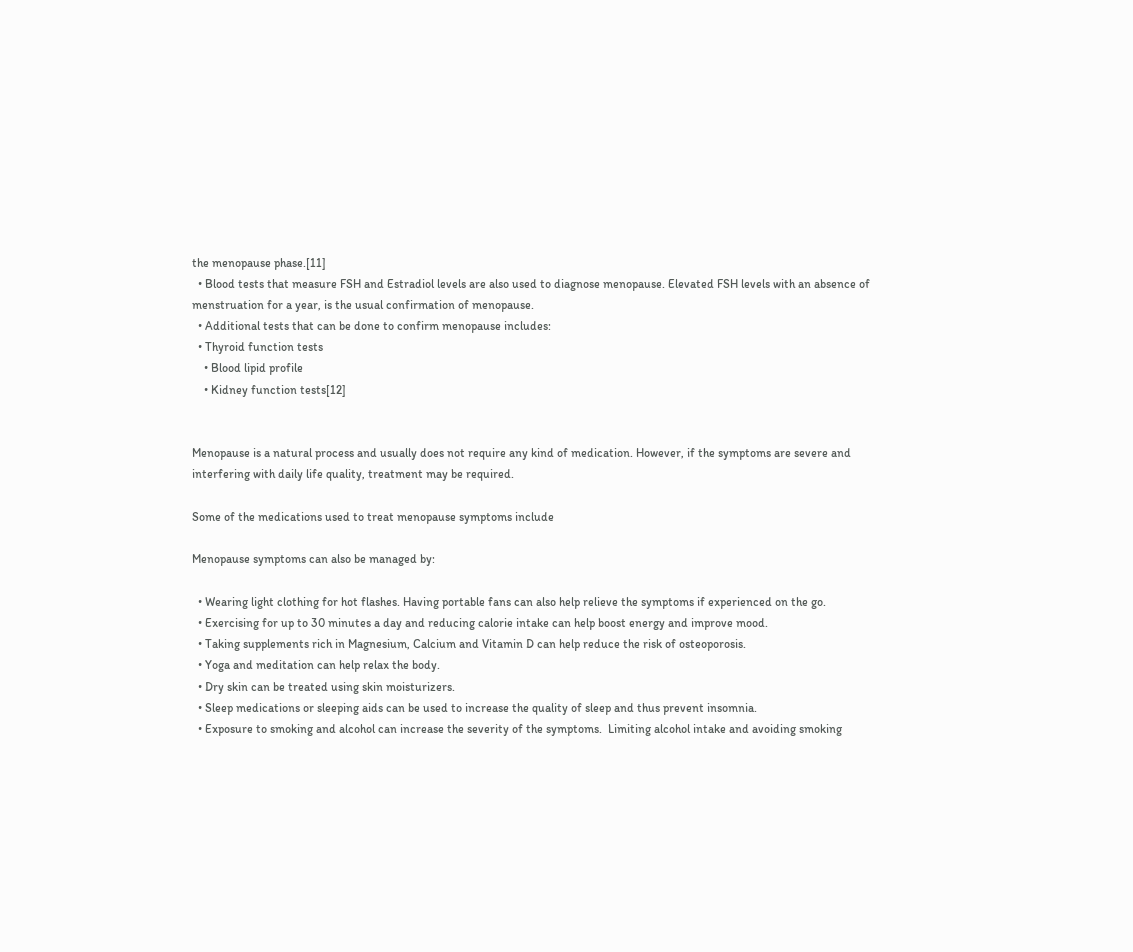the menopause phase.[11]
  • Blood tests that measure FSH and Estradiol levels are also used to diagnose menopause. Elevated FSH levels with an absence of menstruation for a year, is the usual confirmation of menopause.
  • Additional tests that can be done to confirm menopause includes:
  • Thyroid function tests
    • Blood lipid profile
    • Kidney function tests[12]


Menopause is a natural process and usually does not require any kind of medication. However, if the symptoms are severe and interfering with daily life quality, treatment may be required.

Some of the medications used to treat menopause symptoms include

Menopause symptoms can also be managed by:

  • Wearing light clothing for hot flashes. Having portable fans can also help relieve the symptoms if experienced on the go.
  • Exercising for up to 30 minutes a day and reducing calorie intake can help boost energy and improve mood.
  • Taking supplements rich in Magnesium, Calcium and Vitamin D can help reduce the risk of osteoporosis.
  • Yoga and meditation can help relax the body.
  • Dry skin can be treated using skin moisturizers.
  • Sleep medications or sleeping aids can be used to increase the quality of sleep and thus prevent insomnia.
  • Exposure to smoking and alcohol can increase the severity of the symptoms.  Limiting alcohol intake and avoiding smoking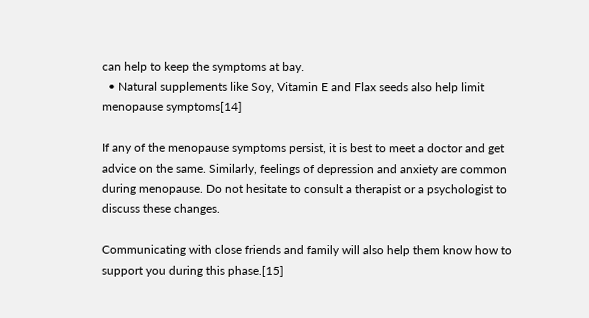can help to keep the symptoms at bay.
  • Natural supplements like Soy, Vitamin E and Flax seeds also help limit menopause symptoms[14]

If any of the menopause symptoms persist, it is best to meet a doctor and get advice on the same. Similarly, feelings of depression and anxiety are common during menopause. Do not hesitate to consult a therapist or a psychologist to discuss these changes.

Communicating with close friends and family will also help them know how to support you during this phase.[15]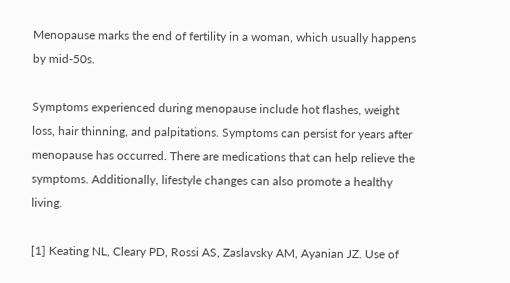Menopause marks the end of fertility in a woman, which usually happens by mid-50s.

Symptoms experienced during menopause include hot flashes, weight loss, hair thinning, and palpitations. Symptoms can persist for years after menopause has occurred. There are medications that can help relieve the symptoms. Additionally, lifestyle changes can also promote a healthy living.

[1] Keating NL, Cleary PD, Rossi AS, Zaslavsky AM, Ayanian JZ. Use of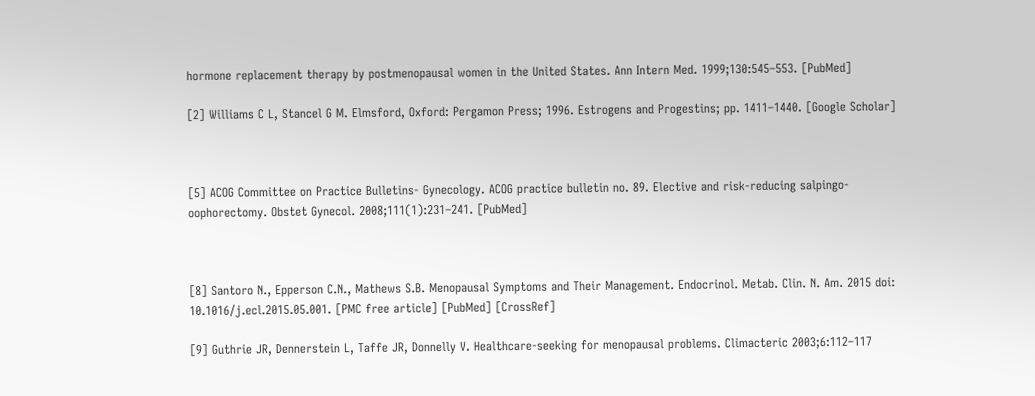hormone replacement therapy by postmenopausal women in the United States. Ann Intern Med. 1999;130:545–553. [PubMed]

[2] Williams C L, Stancel G M. Elmsford, Oxford: Pergamon Press; 1996. Estrogens and Progestins; pp. 1411–1440. [Google Scholar]



[5] ACOG Committee on Practice Bulletins- Gynecology. ACOG practice bulletin no. 89. Elective and risk-reducing salpingo-oophorectomy. Obstet Gynecol. 2008;111(1):231–241. [PubMed]



[8] Santoro N., Epperson C.N., Mathews S.B. Menopausal Symptoms and Their Management. Endocrinol. Metab. Clin. N. Am. 2015 doi: 10.1016/j.ecl.2015.05.001. [PMC free article] [PubMed] [CrossRef]

[9] Guthrie JR, Dennerstein L, Taffe JR, Donnelly V. Healthcare-seeking for menopausal problems. Climacteric 2003;6:112–117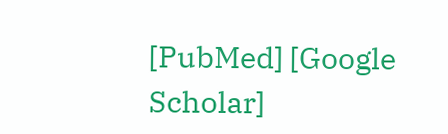[PubMed] [Google Scholar]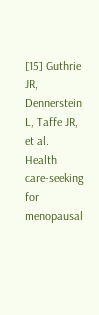[15] Guthrie JR, Dennerstein L, Taffe JR, et al. Health care-seeking for menopausal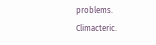problems. Climacteric.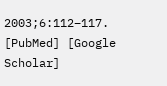2003;6:112–117. [PubMed] [Google Scholar]